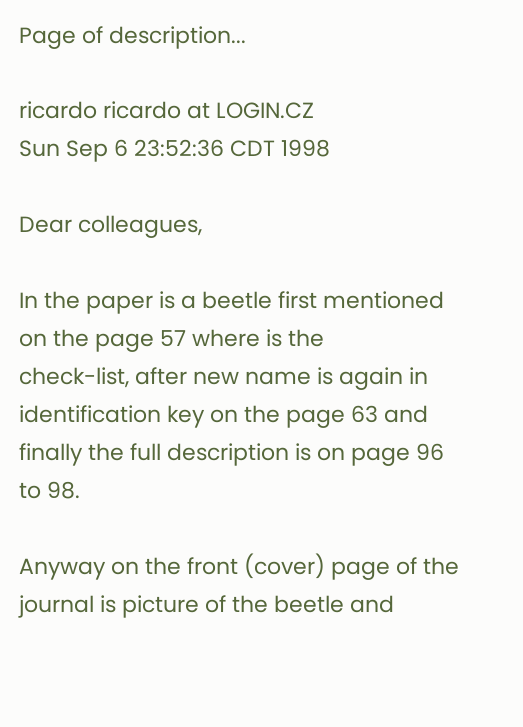Page of description...

ricardo ricardo at LOGIN.CZ
Sun Sep 6 23:52:36 CDT 1998

Dear colleagues,

In the paper is a beetle first mentioned on the page 57 where is the
check-list, after new name is again in identification key on the page 63 and
finally the full description is on page 96 to 98.

Anyway on the front (cover) page of the journal is picture of the beetle and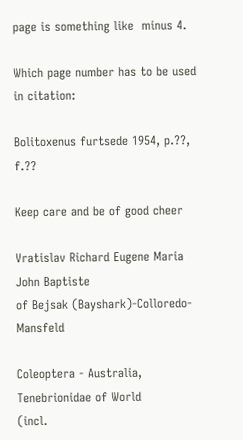page is something like  minus 4.

Which page number has to be used in citation:

Bolitoxenus furtsede 1954, p.??, f.??

Keep care and be of good cheer

Vratislav Richard Eugene Maria John Baptiste
of Bejsak (Bayshark)-Colloredo-Mansfeld

Coleoptera - Australia, Tenebrionidae of World
(incl.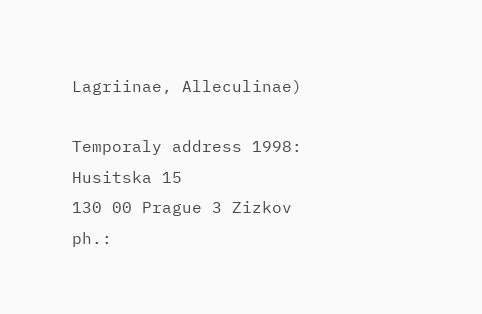Lagriinae, Alleculinae)

Temporaly address 1998:
Husitska 15
130 00 Prague 3 Zizkov
ph.: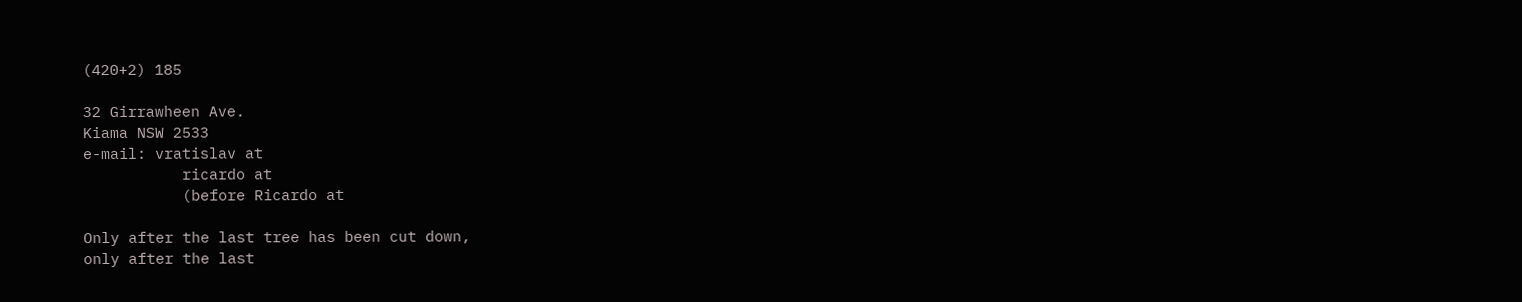(420+2) 185

32 Girrawheen Ave.
Kiama NSW 2533
e-mail: vratislav at
           ricardo at
           (before Ricardo at

Only after the last tree has been cut down,
only after the last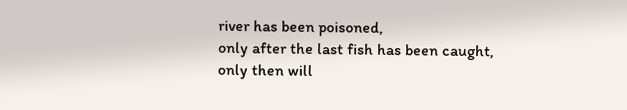river has been poisoned,
only after the last fish has been caught,
only then will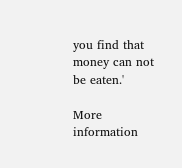you find that money can not be eaten.'

More information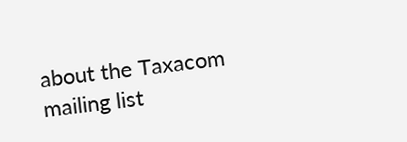about the Taxacom mailing list